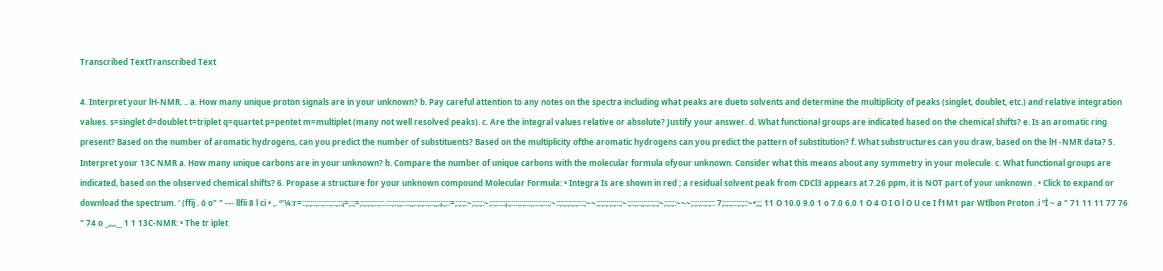Transcribed TextTranscribed Text

4. Interpret your lH-NMR. .. a. How many unique proton signals are in your unknown? b. Pay careful attention to any notes on the spectra including what peaks are dueto solvents and determine the multiplicity of peaks (singlet, doublet, etc.) and relative integration values. s=singlet d=doublet t=triplet q=quartet p=pentet m=multiplet (many not well resolved peaks). c. Are the integral values relative or absolute? Justify your answer. d. What functional groups are indicated based on the chemical shifts? e. Is an aromatic ring present? Based on the number of aromatic hydrogens, can you predict the number of substituents? Based on the multiplicity ofthe aromatic hydrogens can you predict the pattern of substitution? f. What substructures can you draw, based on the lH -NMR data? 5. Interpret your 13C NMR a. How many unique carbons are in your unknown? b. Compare the number of unique carbons with the molecular formula ofyour unknown. Consider what this means about any symmetry in your molecule. c. What functional groups are indicated, based on the observed chemical shifts? 6. Propase a structure for your unknown compound Molecular Formula: • Integra Is are shown in red ; a residual solvent peak from CDCl3 appears at 7.26 ppm, it is NOT part of your unknown . • Click to expand or download the spectrum. ' (ffij . ó o" " --- llfii 8 l ci • ,. º'¼:r=::;:;::;::;:::;::;::¡=;:;=;:;:;:;::;::.:::;::;;::::;;::;:;::;::;;:¡:;::=;:;:;:~;:;:;:~;::;::::¡:;::::;:;:::;::::;:::;~::;:;:;:;:;:::;~~:;:;:;:;:;::;~:;::;::;;:;::;:;~;:;:;:~~~;:;:;::;:;:: 7;:;:;:::;:;::~•;;; 11 O 10.0 9.0 1 o 7.0 6.0 1 O 4 O I O l O U ce I f1M1 par Wtlbon Proton .i ºÍ ~ a " 71 11 11 77 76 " 74 o _,,,,__ 1 1 13C-NMR: • The tr iplet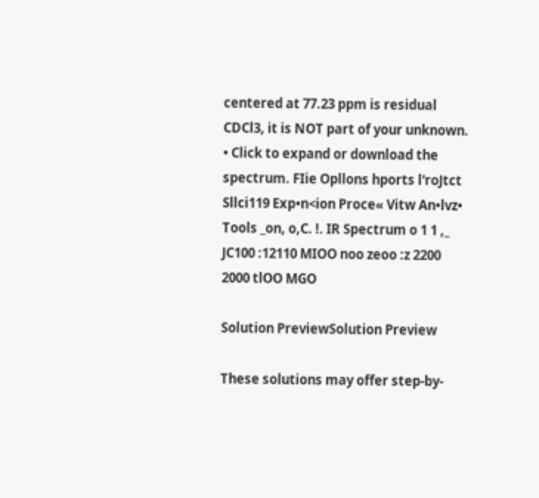centered at 77.23 ppm is residual CDCl3, it is NOT part of your unknown. • Click to expand or download the spectrum. FIie Opllons hports l'roJtct Sllci119 Exp•n<ion Proce« Vitw An•lvz• Tools _on, o,C. !. IR Spectrum o 1 1 ,_ JC100 :12110 MIOO noo zeoo :z 2200 2000 tlOO MGO

Solution PreviewSolution Preview

These solutions may offer step-by-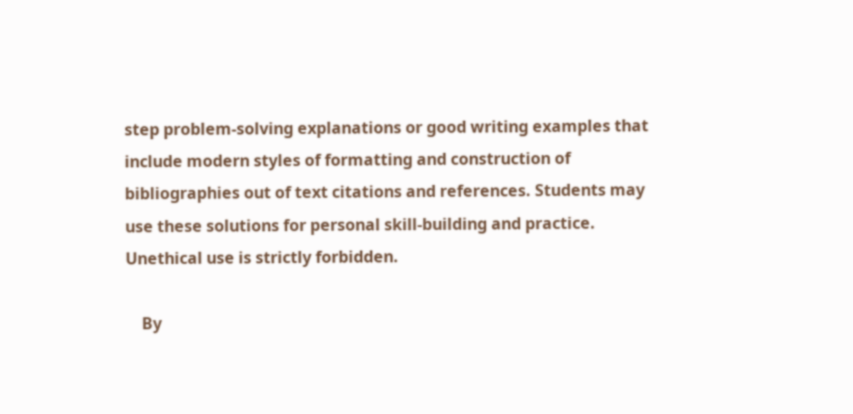step problem-solving explanations or good writing examples that include modern styles of formatting and construction of bibliographies out of text citations and references. Students may use these solutions for personal skill-building and practice. Unethical use is strictly forbidden.

    By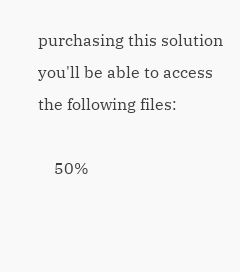purchasing this solution you'll be able to access the following files:

    50%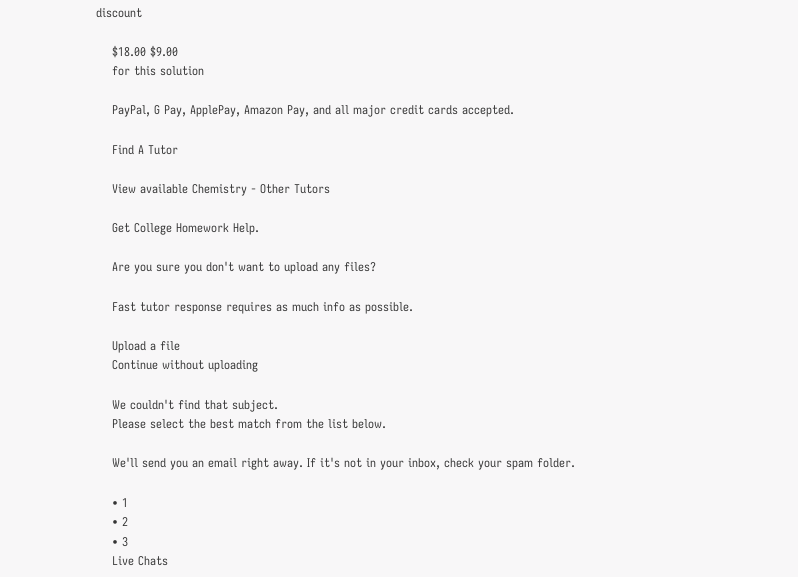discount

    $18.00 $9.00
    for this solution

    PayPal, G Pay, ApplePay, Amazon Pay, and all major credit cards accepted.

    Find A Tutor

    View available Chemistry - Other Tutors

    Get College Homework Help.

    Are you sure you don't want to upload any files?

    Fast tutor response requires as much info as possible.

    Upload a file
    Continue without uploading

    We couldn't find that subject.
    Please select the best match from the list below.

    We'll send you an email right away. If it's not in your inbox, check your spam folder.

    • 1
    • 2
    • 3
    Live Chats